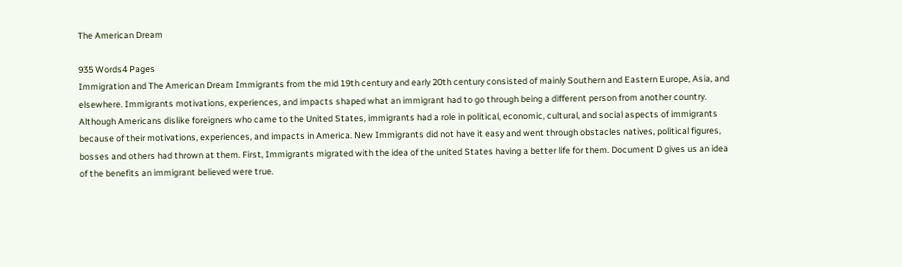The American Dream

935 Words4 Pages
Immigration and The American Dream Immigrants from the mid 19th century and early 20th century consisted of mainly Southern and Eastern Europe, Asia, and elsewhere. Immigrants motivations, experiences, and impacts shaped what an immigrant had to go through being a different person from another country. Although Americans dislike foreigners who came to the United States, immigrants had a role in political, economic, cultural, and social aspects of immigrants because of their motivations, experiences, and impacts in America. New Immigrants did not have it easy and went through obstacles natives, political figures, bosses and others had thrown at them. First, Immigrants migrated with the idea of the united States having a better life for them. Document D gives us an idea of the benefits an immigrant believed were true.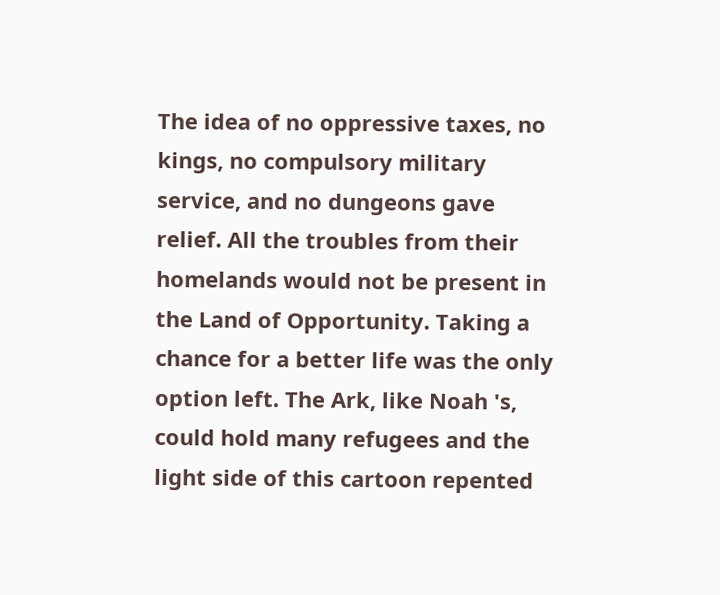The idea of no oppressive taxes, no kings, no compulsory military service, and no dungeons gave relief. All the troubles from their homelands would not be present in the Land of Opportunity. Taking a chance for a better life was the only option left. The Ark, like Noah 's, could hold many refugees and the light side of this cartoon repented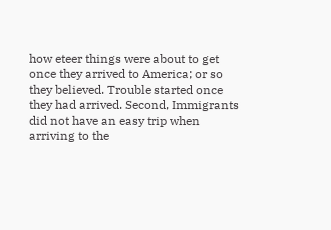how eteer things were about to get once they arrived to America; or so they believed. Trouble started once they had arrived. Second, Immigrants did not have an easy trip when arriving to the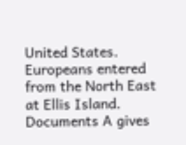United States. Europeans entered from the North East at Ellis Island. Documents A gives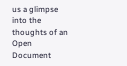us a glimpse into the thoughts of an
Open Document